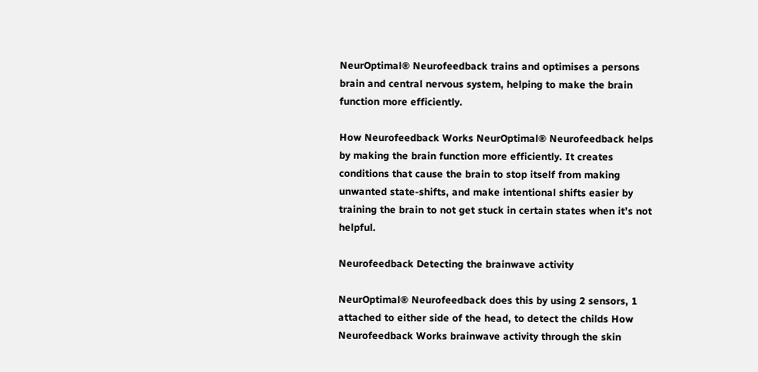NeurOptimal® Neurofeedback trains and optimises a persons brain and central nervous system, helping to make the brain function more efficiently.

How Neurofeedback Works NeurOptimal® Neurofeedback helps by making the brain function more efficiently. It creates conditions that cause the brain to stop itself from making unwanted state-shifts, and make intentional shifts easier by training the brain to not get stuck in certain states when it’s not helpful.

Neurofeedback Detecting the brainwave activity

NeurOptimal® Neurofeedback does this by using 2 sensors, 1 attached to either side of the head, to detect the childs How Neurofeedback Works brainwave activity through the skin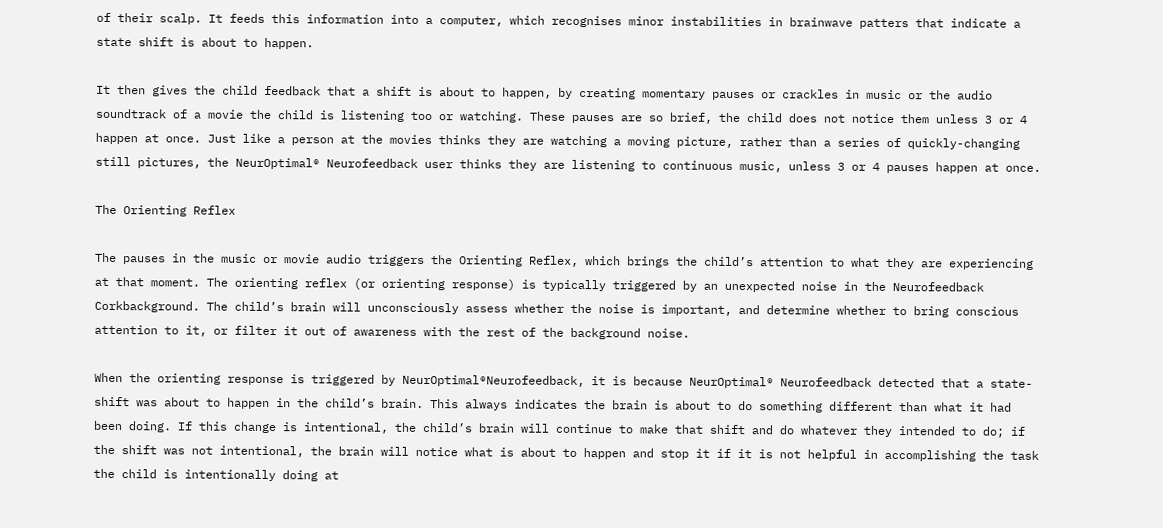of their scalp. It feeds this information into a computer, which recognises minor instabilities in brainwave patters that indicate a state shift is about to happen.

It then gives the child feedback that a shift is about to happen, by creating momentary pauses or crackles in music or the audio soundtrack of a movie the child is listening too or watching. These pauses are so brief, the child does not notice them unless 3 or 4 happen at once. Just like a person at the movies thinks they are watching a moving picture, rather than a series of quickly-changing still pictures, the NeurOptimal® Neurofeedback user thinks they are listening to continuous music, unless 3 or 4 pauses happen at once.

The Orienting Reflex

The pauses in the music or movie audio triggers the Orienting Reflex, which brings the child’s attention to what they are experiencing at that moment. The orienting reflex (or orienting response) is typically triggered by an unexpected noise in the Neurofeedback Corkbackground. The child’s brain will unconsciously assess whether the noise is important, and determine whether to bring conscious attention to it, or filter it out of awareness with the rest of the background noise.

When the orienting response is triggered by NeurOptimal®Neurofeedback, it is because NeurOptimal® Neurofeedback detected that a state-shift was about to happen in the child’s brain. This always indicates the brain is about to do something different than what it had been doing. If this change is intentional, the child’s brain will continue to make that shift and do whatever they intended to do; if the shift was not intentional, the brain will notice what is about to happen and stop it if it is not helpful in accomplishing the task the child is intentionally doing at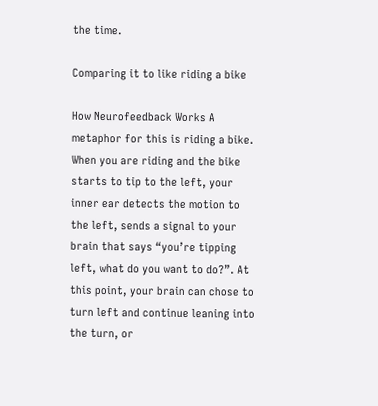the time.

Comparing it to like riding a bike

How Neurofeedback Works A metaphor for this is riding a bike. When you are riding and the bike starts to tip to the left, your inner ear detects the motion to the left, sends a signal to your brain that says “you’re tipping left, what do you want to do?”. At this point, your brain can chose to turn left and continue leaning into the turn, or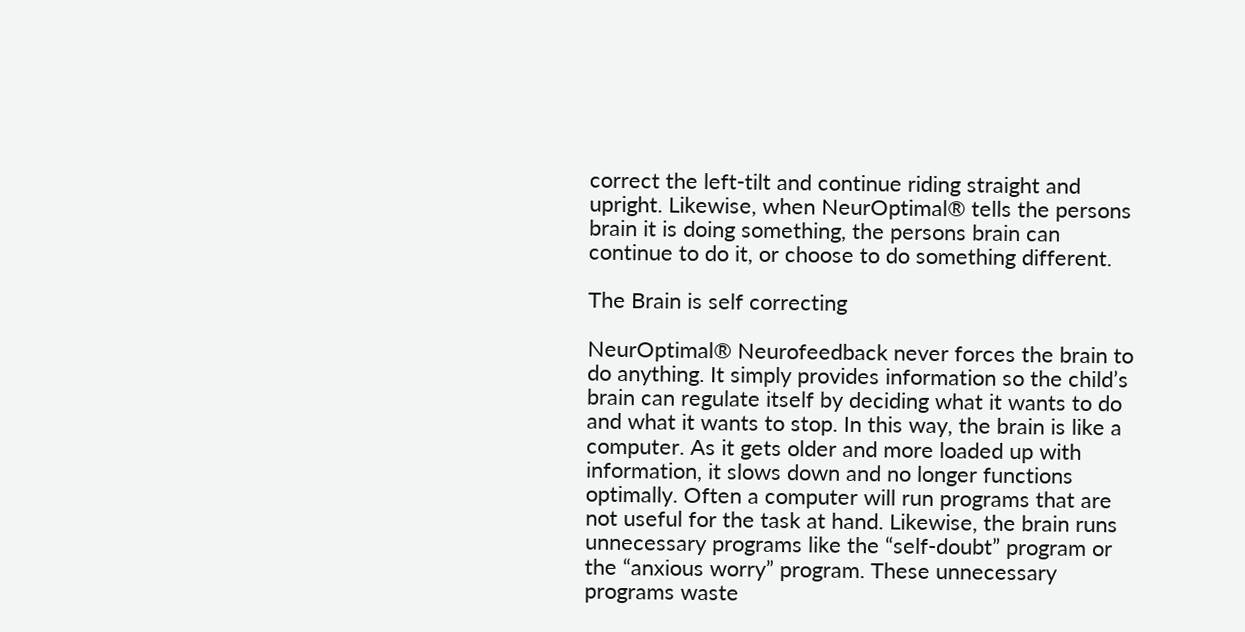correct the left-tilt and continue riding straight and upright. Likewise, when NeurOptimal® tells the persons brain it is doing something, the persons brain can continue to do it, or choose to do something different.

The Brain is self correcting

NeurOptimal® Neurofeedback never forces the brain to do anything. It simply provides information so the child’s brain can regulate itself by deciding what it wants to do and what it wants to stop. In this way, the brain is like a computer. As it gets older and more loaded up with information, it slows down and no longer functions optimally. Often a computer will run programs that are not useful for the task at hand. Likewise, the brain runs unnecessary programs like the “self-doubt” program or the “anxious worry” program. These unnecessary programs waste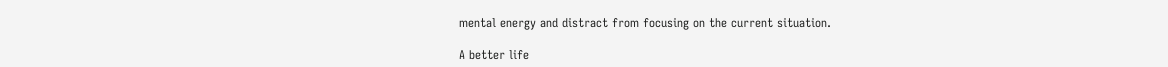mental energy and distract from focusing on the current situation.

A better life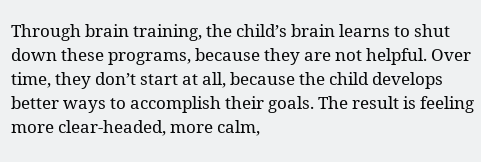Through brain training, the child’s brain learns to shut down these programs, because they are not helpful. Over time, they don’t start at all, because the child develops better ways to accomplish their goals. The result is feeling more clear-headed, more calm,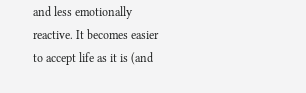and less emotionally reactive. It becomes easier to accept life as it is (and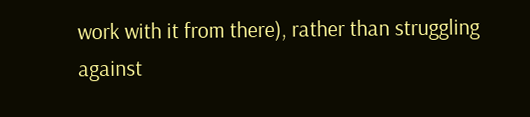work with it from there), rather than struggling against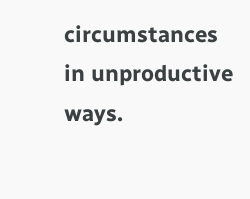circumstances in unproductive ways.